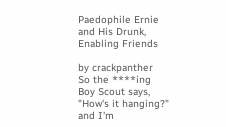Paedophile Ernie and His Drunk, Enabling Friends

by crackpanther
So the ****ing Boy Scout says, "How's it hanging?" and I'm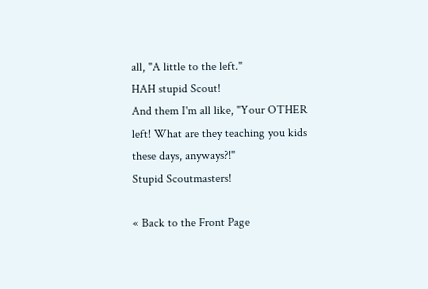all, "A little to the left."
HAH stupid Scout!
And them I'm all like, "Your OTHER left! What are they teaching you kids these days, anyways?!"
Stupid Scoutmasters!

« Back to the Front Page